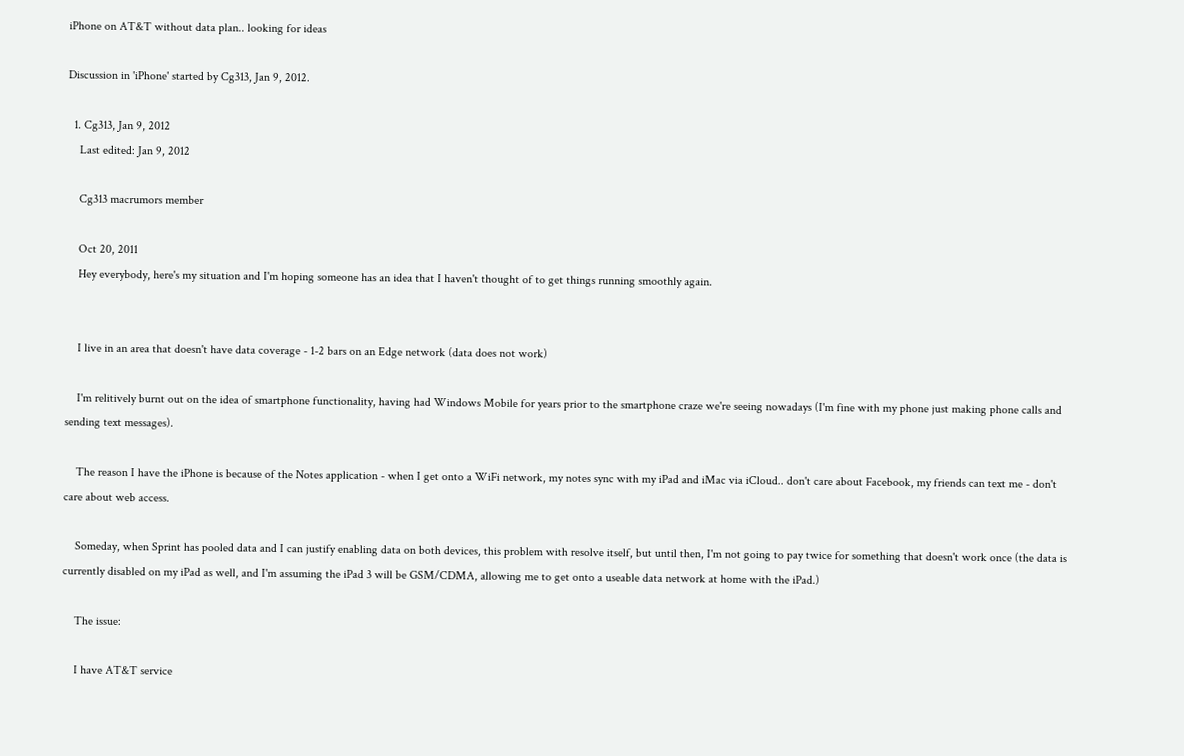iPhone on AT&T without data plan.. looking for ideas

Discussion in 'iPhone' started by Cg313, Jan 9, 2012.

  1. Cg313, Jan 9, 2012
    Last edited: Jan 9, 2012

    Cg313 macrumors member

    Oct 20, 2011
    Hey everybody, here's my situation and I'm hoping someone has an idea that I haven't thought of to get things running smoothly again.


    I live in an area that doesn't have data coverage - 1-2 bars on an Edge network (data does not work)

    I'm relitively burnt out on the idea of smartphone functionality, having had Windows Mobile for years prior to the smartphone craze we're seeing nowadays (I'm fine with my phone just making phone calls and sending text messages).

    The reason I have the iPhone is because of the Notes application - when I get onto a WiFi network, my notes sync with my iPad and iMac via iCloud.. don't care about Facebook, my friends can text me - don't care about web access.

    Someday, when Sprint has pooled data and I can justify enabling data on both devices, this problem with resolve itself, but until then, I'm not going to pay twice for something that doesn't work once (the data is currently disabled on my iPad as well, and I'm assuming the iPad 3 will be GSM/CDMA, allowing me to get onto a useable data network at home with the iPad.)

    The issue:

    I have AT&T service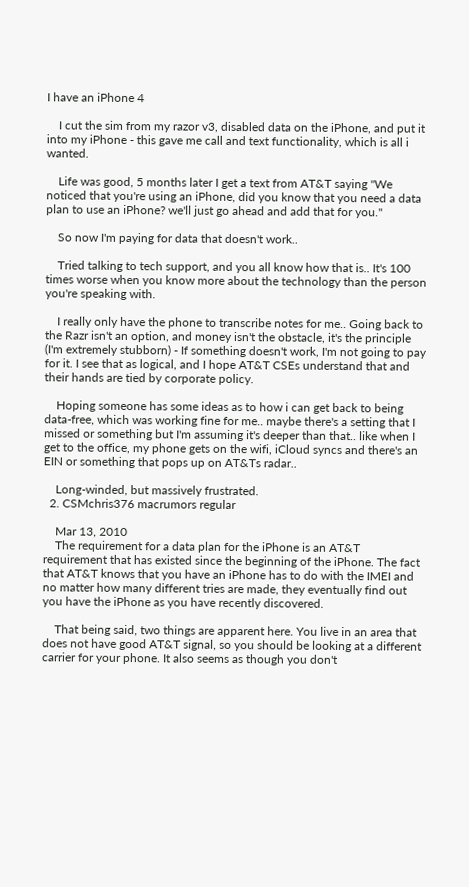I have an iPhone 4

    I cut the sim from my razor v3, disabled data on the iPhone, and put it into my iPhone - this gave me call and text functionality, which is all i wanted.

    Life was good, 5 months later I get a text from AT&T saying "We noticed that you're using an iPhone, did you know that you need a data plan to use an iPhone? we'll just go ahead and add that for you."

    So now I'm paying for data that doesn't work..

    Tried talking to tech support, and you all know how that is.. It's 100 times worse when you know more about the technology than the person you're speaking with.

    I really only have the phone to transcribe notes for me.. Going back to the Razr isn't an option, and money isn't the obstacle, it's the principle (I'm extremely stubborn) - If something doesn't work, I'm not going to pay for it. I see that as logical, and I hope AT&T CSEs understand that and their hands are tied by corporate policy.

    Hoping someone has some ideas as to how i can get back to being data-free, which was working fine for me.. maybe there's a setting that I missed or something but I'm assuming it's deeper than that.. like when I get to the office, my phone gets on the wifi, iCloud syncs and there's an EIN or something that pops up on AT&Ts radar..

    Long-winded, but massively frustrated.
  2. CSMchris376 macrumors regular

    Mar 13, 2010
    The requirement for a data plan for the iPhone is an AT&T requirement that has existed since the beginning of the iPhone. The fact that AT&T knows that you have an iPhone has to do with the IMEI and no matter how many different tries are made, they eventually find out you have the iPhone as you have recently discovered.

    That being said, two things are apparent here. You live in an area that does not have good AT&T signal, so you should be looking at a different carrier for your phone. It also seems as though you don't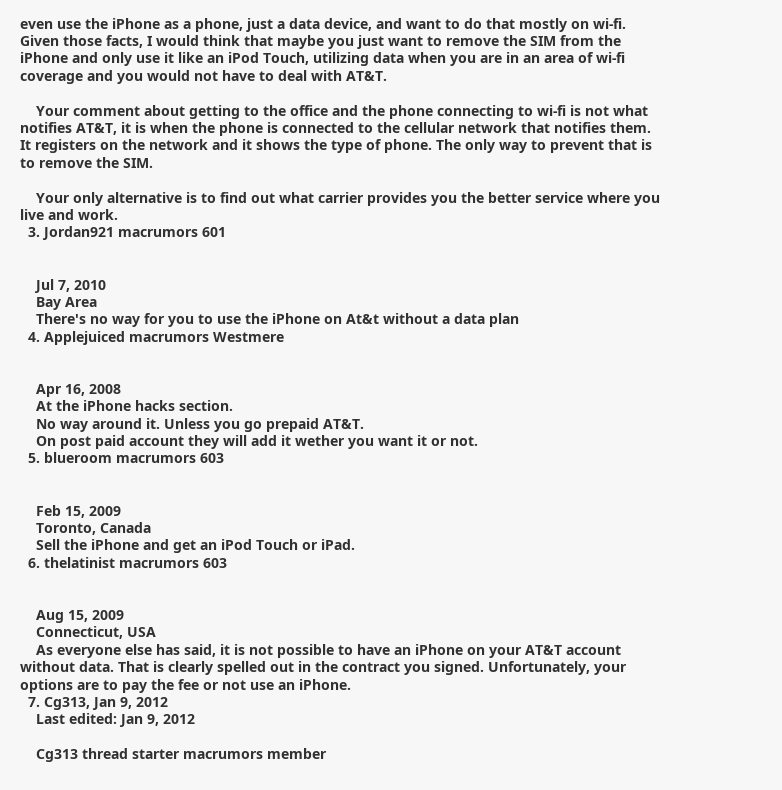even use the iPhone as a phone, just a data device, and want to do that mostly on wi-fi. Given those facts, I would think that maybe you just want to remove the SIM from the iPhone and only use it like an iPod Touch, utilizing data when you are in an area of wi-fi coverage and you would not have to deal with AT&T.

    Your comment about getting to the office and the phone connecting to wi-fi is not what notifies AT&T, it is when the phone is connected to the cellular network that notifies them. It registers on the network and it shows the type of phone. The only way to prevent that is to remove the SIM.

    Your only alternative is to find out what carrier provides you the better service where you live and work.
  3. Jordan921 macrumors 601


    Jul 7, 2010
    Bay Area
    There's no way for you to use the iPhone on At&t without a data plan
  4. Applejuiced macrumors Westmere


    Apr 16, 2008
    At the iPhone hacks section.
    No way around it. Unless you go prepaid AT&T.
    On post paid account they will add it wether you want it or not.
  5. blueroom macrumors 603


    Feb 15, 2009
    Toronto, Canada
    Sell the iPhone and get an iPod Touch or iPad.
  6. thelatinist macrumors 603


    Aug 15, 2009
    Connecticut, USA
    As everyone else has said, it is not possible to have an iPhone on your AT&T account without data. That is clearly spelled out in the contract you signed. Unfortunately, your options are to pay the fee or not use an iPhone.
  7. Cg313, Jan 9, 2012
    Last edited: Jan 9, 2012

    Cg313 thread starter macrumors member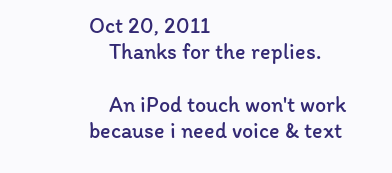Oct 20, 2011
    Thanks for the replies.

    An iPod touch won't work because i need voice & text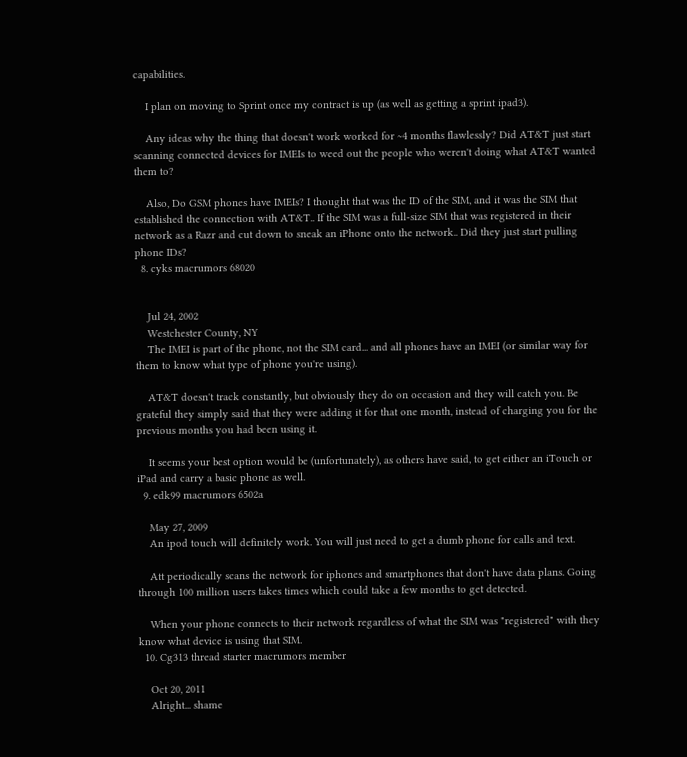capabilities.

    I plan on moving to Sprint once my contract is up (as well as getting a sprint ipad3).

    Any ideas why the thing that doesn't work worked for ~4 months flawlessly? Did AT&T just start scanning connected devices for IMEIs to weed out the people who weren't doing what AT&T wanted them to?

    Also, Do GSM phones have IMEIs? I thought that was the ID of the SIM, and it was the SIM that established the connection with AT&T.. If the SIM was a full-size SIM that was registered in their network as a Razr and cut down to sneak an iPhone onto the network.. Did they just start pulling phone IDs?
  8. cyks macrumors 68020


    Jul 24, 2002
    Westchester County, NY
    The IMEI is part of the phone, not the SIM card... and all phones have an IMEI (or similar way for them to know what type of phone you're using).

    AT&T doesn't track constantly, but obviously they do on occasion and they will catch you. Be grateful they simply said that they were adding it for that one month, instead of charging you for the previous months you had been using it.

    It seems your best option would be (unfortunately), as others have said, to get either an iTouch or iPad and carry a basic phone as well.
  9. edk99 macrumors 6502a

    May 27, 2009
    An ipod touch will definitely work. You will just need to get a dumb phone for calls and text.

    Att periodically scans the network for iphones and smartphones that don't have data plans. Going through 100 million users takes times which could take a few months to get detected.

    When your phone connects to their network regardless of what the SIM was "registered" with they know what device is using that SIM.
  10. Cg313 thread starter macrumors member

    Oct 20, 2011
    Alright... shame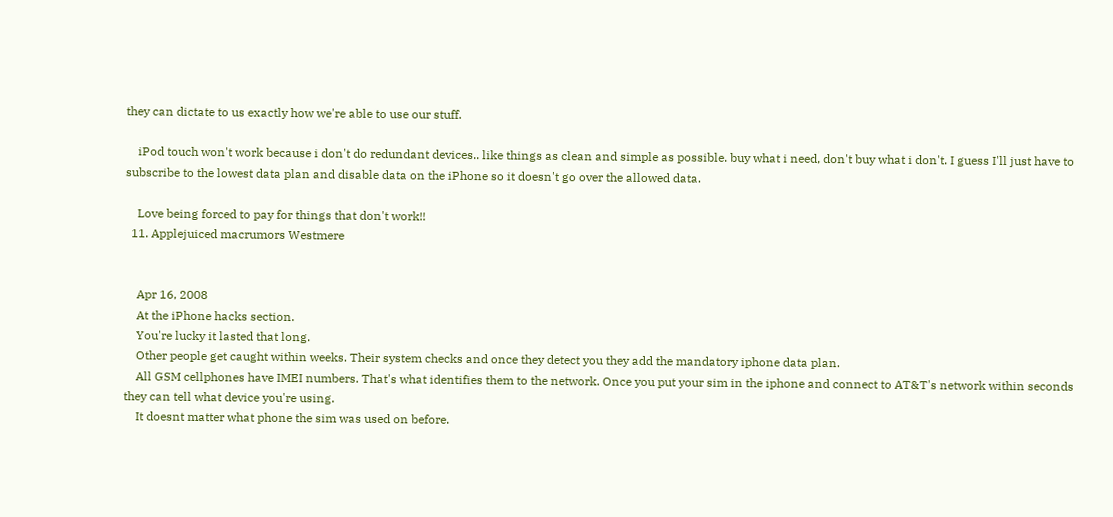they can dictate to us exactly how we're able to use our stuff.

    iPod touch won't work because i don't do redundant devices.. like things as clean and simple as possible. buy what i need, don't buy what i don't. I guess I'll just have to subscribe to the lowest data plan and disable data on the iPhone so it doesn't go over the allowed data.

    Love being forced to pay for things that don't work!!
  11. Applejuiced macrumors Westmere


    Apr 16, 2008
    At the iPhone hacks section.
    You're lucky it lasted that long.
    Other people get caught within weeks. Their system checks and once they detect you they add the mandatory iphone data plan.
    All GSM cellphones have IMEI numbers. That's what identifies them to the network. Once you put your sim in the iphone and connect to AT&T's network within seconds they can tell what device you're using.
    It doesnt matter what phone the sim was used on before.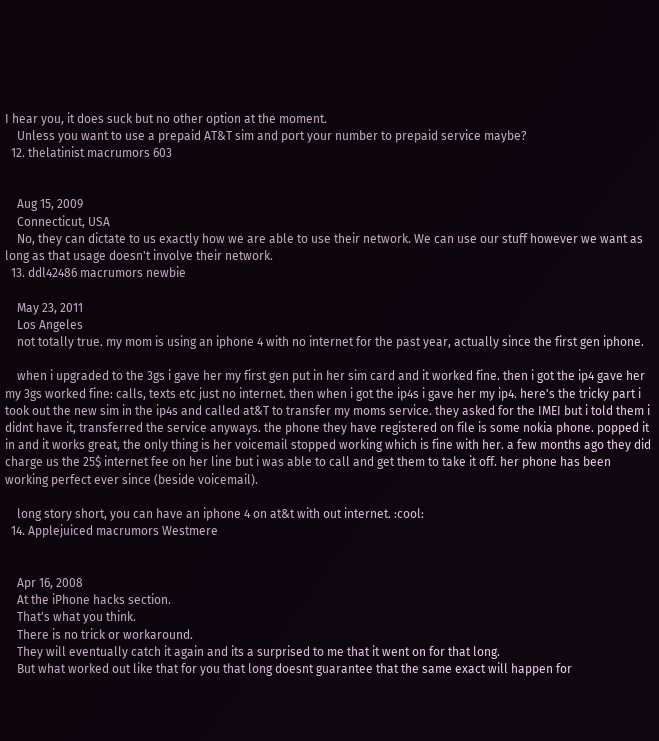I hear you, it does suck but no other option at the moment.
    Unless you want to use a prepaid AT&T sim and port your number to prepaid service maybe?
  12. thelatinist macrumors 603


    Aug 15, 2009
    Connecticut, USA
    No, they can dictate to us exactly how we are able to use their network. We can use our stuff however we want as long as that usage doesn't involve their network.
  13. ddl42486 macrumors newbie

    May 23, 2011
    Los Angeles
    not totally true. my mom is using an iphone 4 with no internet for the past year, actually since the first gen iphone.

    when i upgraded to the 3gs i gave her my first gen put in her sim card and it worked fine. then i got the ip4 gave her my 3gs worked fine: calls, texts etc just no internet. then when i got the ip4s i gave her my ip4. here's the tricky part i took out the new sim in the ip4s and called at&T to transfer my moms service. they asked for the IMEI but i told them i didnt have it, transferred the service anyways. the phone they have registered on file is some nokia phone. popped it in and it works great, the only thing is her voicemail stopped working which is fine with her. a few months ago they did charge us the 25$ internet fee on her line but i was able to call and get them to take it off. her phone has been working perfect ever since (beside voicemail).

    long story short, you can have an iphone 4 on at&t with out internet. :cool:
  14. Applejuiced macrumors Westmere


    Apr 16, 2008
    At the iPhone hacks section.
    That's what you think.
    There is no trick or workaround.
    They will eventually catch it again and its a surprised to me that it went on for that long.
    But what worked out like that for you that long doesnt guarantee that the same exact will happen for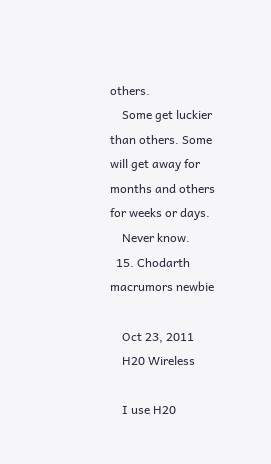others.
    Some get luckier than others. Some will get away for months and others for weeks or days.
    Never know.
  15. Chodarth macrumors newbie

    Oct 23, 2011
    H20 Wireless

    I use H20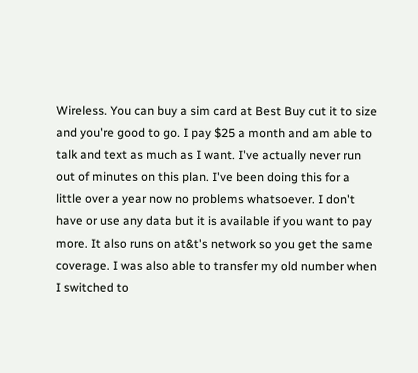Wireless. You can buy a sim card at Best Buy cut it to size and you're good to go. I pay $25 a month and am able to talk and text as much as I want. I've actually never run out of minutes on this plan. I've been doing this for a little over a year now no problems whatsoever. I don't have or use any data but it is available if you want to pay more. It also runs on at&t's network so you get the same coverage. I was also able to transfer my old number when I switched to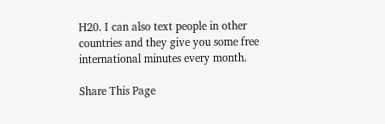H20. I can also text people in other countries and they give you some free international minutes every month.

Share This Page